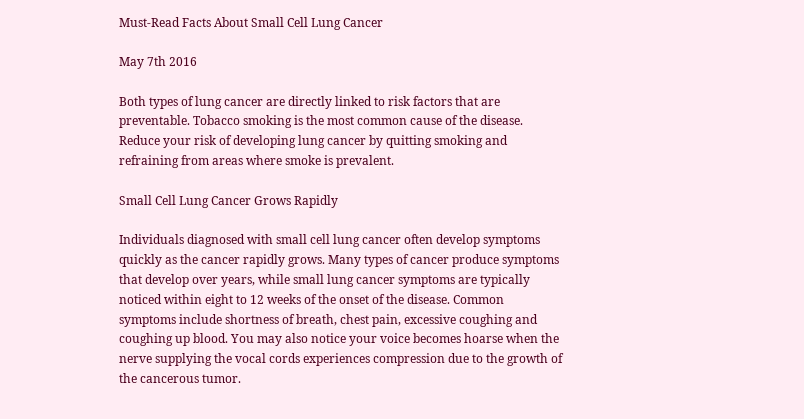Must-Read Facts About Small Cell Lung Cancer

May 7th 2016

Both types of lung cancer are directly linked to risk factors that are preventable. Tobacco smoking is the most common cause of the disease. Reduce your risk of developing lung cancer by quitting smoking and refraining from areas where smoke is prevalent.

Small Cell Lung Cancer Grows Rapidly

Individuals diagnosed with small cell lung cancer often develop symptoms quickly as the cancer rapidly grows. Many types of cancer produce symptoms that develop over years, while small lung cancer symptoms are typically noticed within eight to 12 weeks of the onset of the disease. Common symptoms include shortness of breath, chest pain, excessive coughing and coughing up blood. You may also notice your voice becomes hoarse when the nerve supplying the vocal cords experiences compression due to the growth of the cancerous tumor.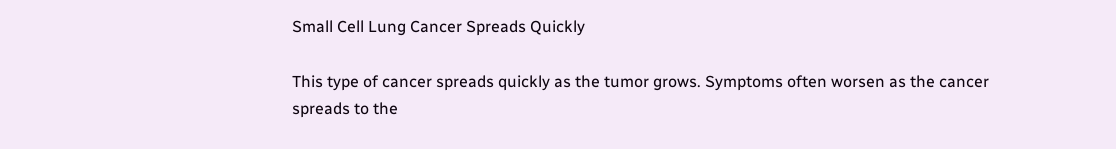Small Cell Lung Cancer Spreads Quickly

This type of cancer spreads quickly as the tumor grows. Symptoms often worsen as the cancer spreads to the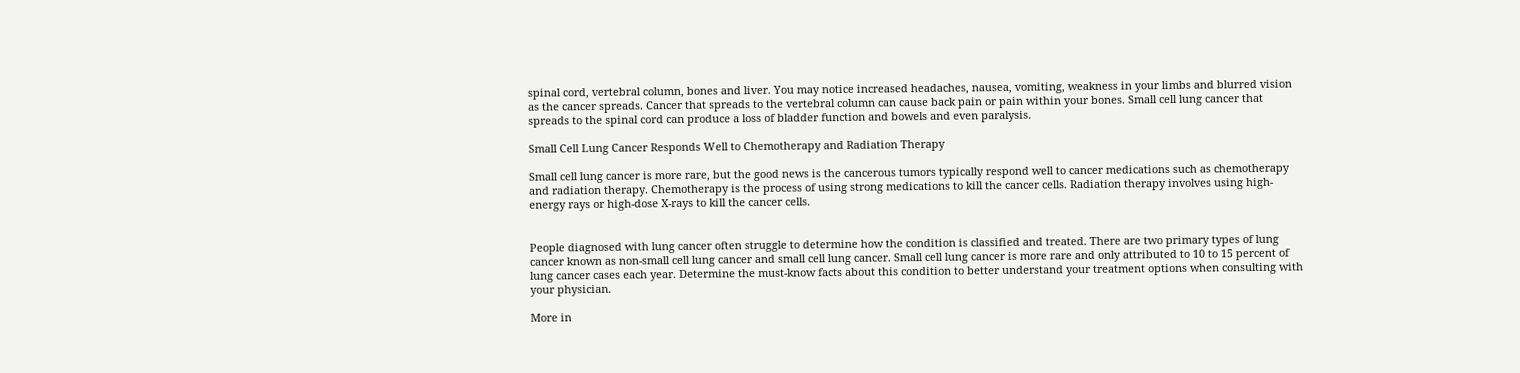spinal cord, vertebral column, bones and liver. You may notice increased headaches, nausea, vomiting, weakness in your limbs and blurred vision as the cancer spreads. Cancer that spreads to the vertebral column can cause back pain or pain within your bones. Small cell lung cancer that spreads to the spinal cord can produce a loss of bladder function and bowels and even paralysis.

Small Cell Lung Cancer Responds Well to Chemotherapy and Radiation Therapy

Small cell lung cancer is more rare, but the good news is the cancerous tumors typically respond well to cancer medications such as chemotherapy and radiation therapy. Chemotherapy is the process of using strong medications to kill the cancer cells. Radiation therapy involves using high-energy rays or high-dose X-rays to kill the cancer cells.


People diagnosed with lung cancer often struggle to determine how the condition is classified and treated. There are two primary types of lung cancer known as non-small cell lung cancer and small cell lung cancer. Small cell lung cancer is more rare and only attributed to 10 to 15 percent of lung cancer cases each year. Determine the must-know facts about this condition to better understand your treatment options when consulting with your physician.

More in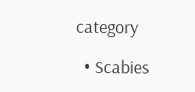category

  • Scabies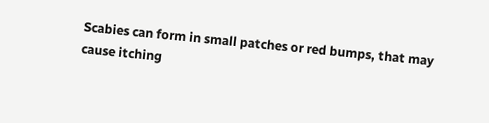Scabies can form in small patches or red bumps, that may cause itching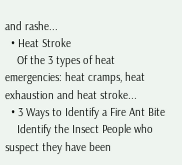and rashe...
  • Heat Stroke
    Of the 3 types of heat emergencies: heat cramps, heat exhaustion and heat stroke...
  • 3 Ways to Identify a Fire Ant Bite
    Identify the Insect People who suspect they have been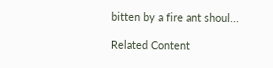bitten by a fire ant shoul...

Related Content